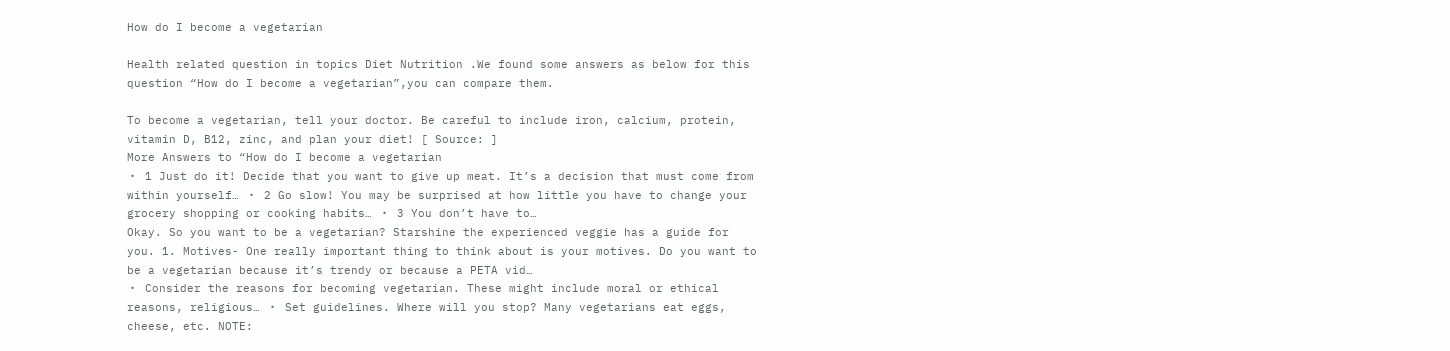How do I become a vegetarian

Health related question in topics Diet Nutrition .We found some answers as below for this question “How do I become a vegetarian”,you can compare them.

To become a vegetarian, tell your doctor. Be careful to include iron, calcium, protein, vitamin D, B12, zinc, and plan your diet! [ Source: ]
More Answers to “How do I become a vegetarian
・ 1 Just do it! Decide that you want to give up meat. It’s a decision that must come from within yourself… ・ 2 Go slow! You may be surprised at how little you have to change your grocery shopping or cooking habits… ・ 3 You don’t have to…
Okay. So you want to be a vegetarian? Starshine the experienced veggie has a guide for you. 1. Motives- One really important thing to think about is your motives. Do you want to be a vegetarian because it’s trendy or because a PETA vid…
・ Consider the reasons for becoming vegetarian. These might include moral or ethical reasons, religious… ・ Set guidelines. Where will you stop? Many vegetarians eat eggs, cheese, etc. NOTE: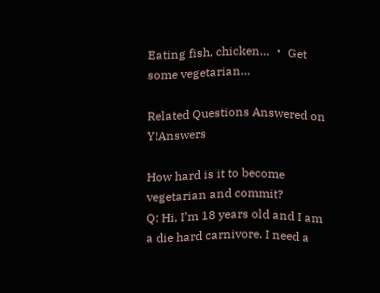Eating fish, chicken… ・ Get some vegetarian…

Related Questions Answered on Y!Answers

How hard is it to become vegetarian and commit?
Q: Hi, I’m 18 years old and I am a die hard carnivore. I need a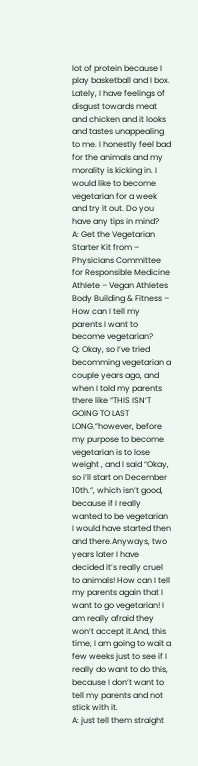lot of protein because I play basketball and I box. Lately, I have feelings of disgust towards meat and chicken and it looks and tastes unappealing to me. I honestly feel bad for the animals and my morality is kicking in. I would like to become vegetarian for a week and try it out. Do you have any tips in mind?
A: Get the Vegetarian Starter Kit from – Physicians Committee for Responsible Medicine Athlete – Vegan Athletes Body Building & Fitness –
How can I tell my parents I want to become vegetarian?
Q: Okay, so I’ve tried becomming vegetarian a couple years ago, and when I told my parents there like “THIS ISN’T GOING TO LAST LONG.”however, before my purpose to become vegetarian is to lose weight , and I said “Okay, so i’ll start on December 10th.”, which isn’t good, because if I really wanted to be vegetarian I would have started then and there.Anyways, two years later I have decided it’s really cruel to animals! How can I tell my parents again that I want to go vegetarian! I am really afraid they won’t accept it.And, this time, I am going to wait a few weeks just to see if I really do want to do this, because I don’t want to tell my parents and not stick with it.
A: just tell them straight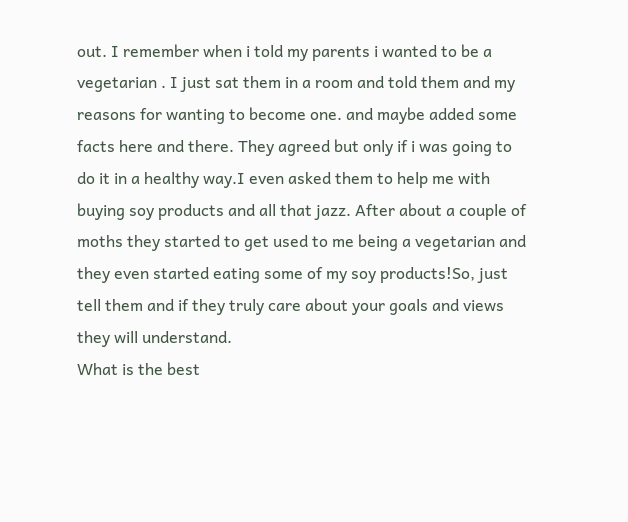out. I remember when i told my parents i wanted to be a vegetarian . I just sat them in a room and told them and my reasons for wanting to become one. and maybe added some facts here and there. They agreed but only if i was going to do it in a healthy way.I even asked them to help me with buying soy products and all that jazz. After about a couple of moths they started to get used to me being a vegetarian and they even started eating some of my soy products!So, just tell them and if they truly care about your goals and views they will understand.
What is the best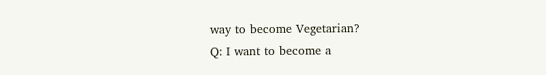way to become Vegetarian?
Q: I want to become a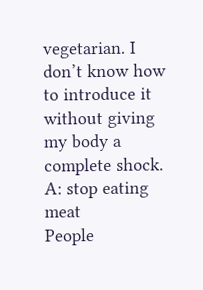vegetarian. I don’t know how to introduce it without giving my body a complete shock.
A: stop eating meat
People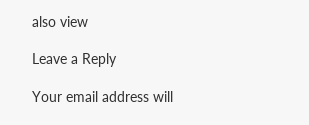also view

Leave a Reply

Your email address will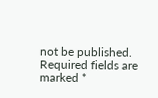not be published. Required fields are marked *